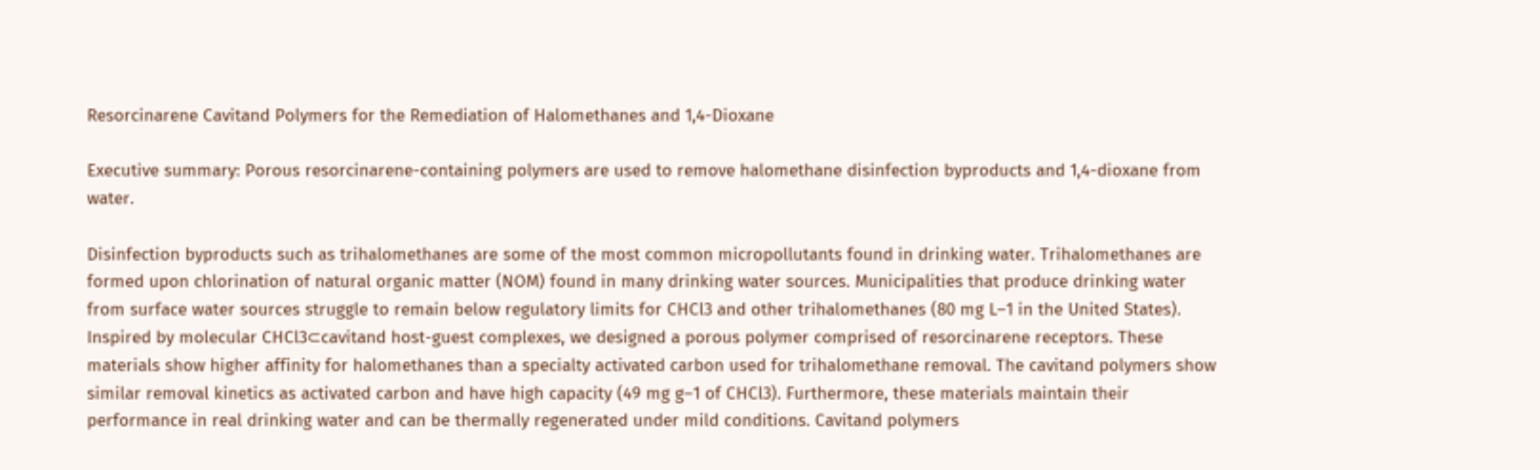Resorcinarene Cavitand Polymers for the Remediation of Halomethanes and 1,4-Dioxane

Executive summary: Porous resorcinarene-containing polymers are used to remove halomethane disinfection byproducts and 1,4-dioxane from water.

Disinfection byproducts such as trihalomethanes are some of the most common micropollutants found in drinking water. Trihalomethanes are formed upon chlorination of natural organic matter (NOM) found in many drinking water sources. Municipalities that produce drinking water from surface water sources struggle to remain below regulatory limits for CHCl3 and other trihalomethanes (80 mg L–1 in the United States). Inspired by molecular CHCl3⊂cavitand host-guest complexes, we designed a porous polymer comprised of resorcinarene receptors. These materials show higher affinity for halomethanes than a specialty activated carbon used for trihalomethane removal. The cavitand polymers show similar removal kinetics as activated carbon and have high capacity (49 mg g–1 of CHCl3). Furthermore, these materials maintain their performance in real drinking water and can be thermally regenerated under mild conditions. Cavitand polymers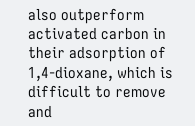also outperform activated carbon in their adsorption of 1,4-dioxane, which is difficult to remove and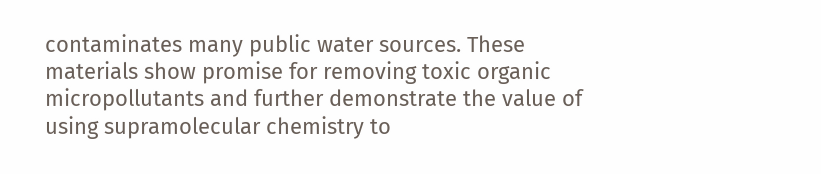contaminates many public water sources. These materials show promise for removing toxic organic micropollutants and further demonstrate the value of using supramolecular chemistry to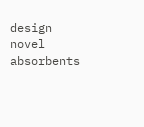design novel absorbents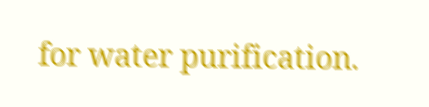for water purification.